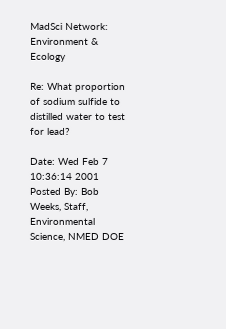MadSci Network: Environment & Ecology

Re: What proportion of sodium sulfide to distilled water to test for lead?

Date: Wed Feb 7 10:36:14 2001
Posted By: Bob Weeks, Staff, Environmental Science, NMED DOE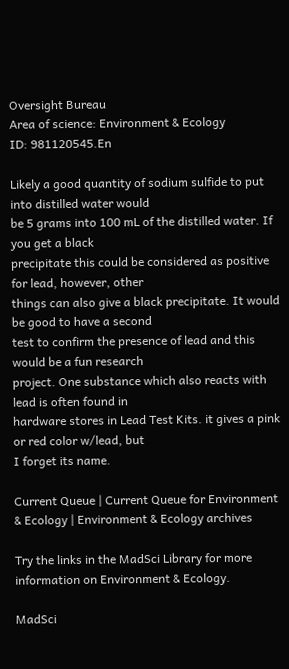Oversight Bureau
Area of science: Environment & Ecology
ID: 981120545.En

Likely a good quantity of sodium sulfide to put into distilled water would
be 5 grams into 100 mL of the distilled water. If you get a black
precipitate this could be considered as positive for lead, however, other
things can also give a black precipitate. It would be good to have a second
test to confirm the presence of lead and this would be a fun research
project. One substance which also reacts with lead is often found in
hardware stores in Lead Test Kits. it gives a pink or red color w/lead, but
I forget its name.

Current Queue | Current Queue for Environment & Ecology | Environment & Ecology archives

Try the links in the MadSci Library for more information on Environment & Ecology.

MadSci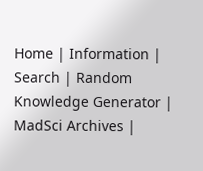Home | Information | Search | Random Knowledge Generator | MadSci Archives |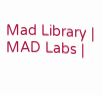Mad Library | MAD Labs |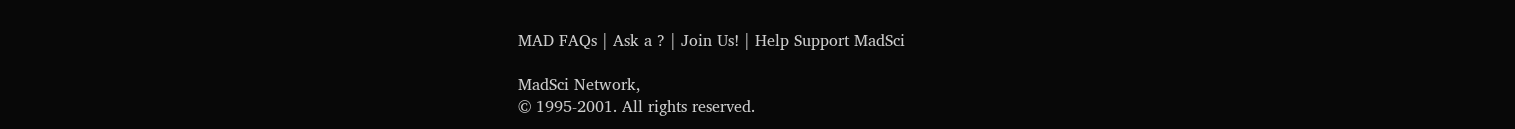MAD FAQs | Ask a ? | Join Us! | Help Support MadSci

MadSci Network,
© 1995-2001. All rights reserved.